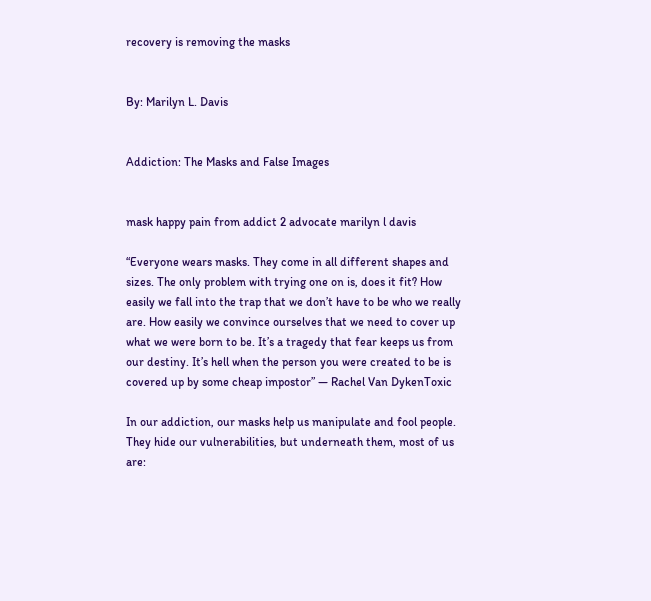recovery is removing the masks


By: Marilyn L. Davis


Addiction: The Masks and False Images


mask happy pain from addict 2 advocate marilyn l davis

“Everyone wears masks. They come in all different shapes and sizes. The only problem with trying one on is, does it fit? How easily we fall into the trap that we don’t have to be who we really are. How easily we convince ourselves that we need to cover up what we were born to be. It’s a tragedy that fear keeps us from our destiny. It’s hell when the person you were created to be is covered up by some cheap impostor” ― Rachel Van DykenToxic

In our addiction, our masks help us manipulate and fool people. They hide our vulnerabilities, but underneath them, most of us are: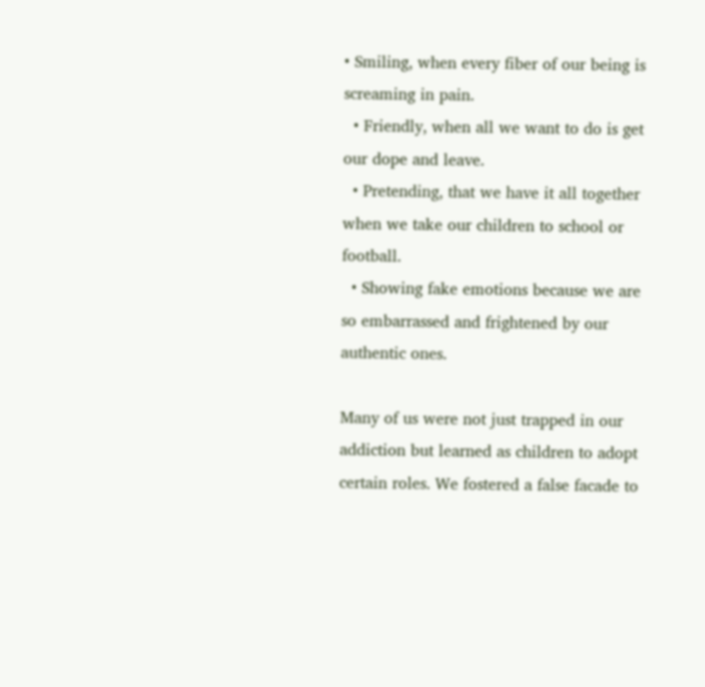• Smiling, when every fiber of our being is screaming in pain.
  • Friendly, when all we want to do is get our dope and leave.
  • Pretending, that we have it all together when we take our children to school or football.
  • Showing fake emotions because we are so embarrassed and frightened by our authentic ones.

Many of us were not just trapped in our addiction but learned as children to adopt certain roles. We fostered a false facade to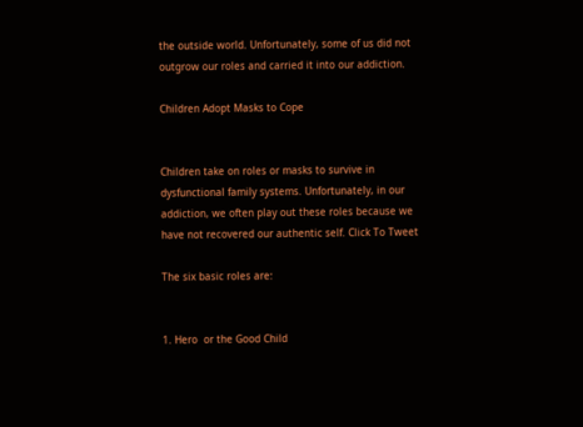the outside world. Unfortunately, some of us did not outgrow our roles and carried it into our addiction.

Children Adopt Masks to Cope


Children take on roles or masks to survive in dysfunctional family systems. Unfortunately, in our addiction, we often play out these roles because we have not recovered our authentic self. Click To Tweet

The six basic roles are:


1. Hero  or the Good Child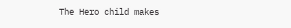The Hero child makes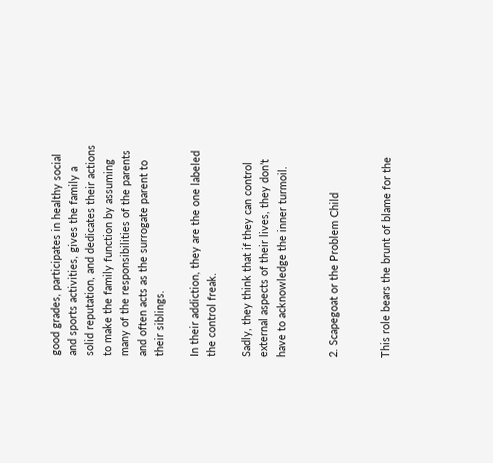good grades, participates in healthy social and sports activities, gives the family a solid reputation, and dedicates their actions to make the family function by assuming many of the responsibilities of the parents and often acts as the surrogate parent to their siblings.

In their addiction, they are the one labeled the control freak.

Sadly, they think that if they can control external aspects of their lives, they don’t have to acknowledge the inner turmoil.


2. Scapegoat or the Problem Child


This role bears the brunt of blame for the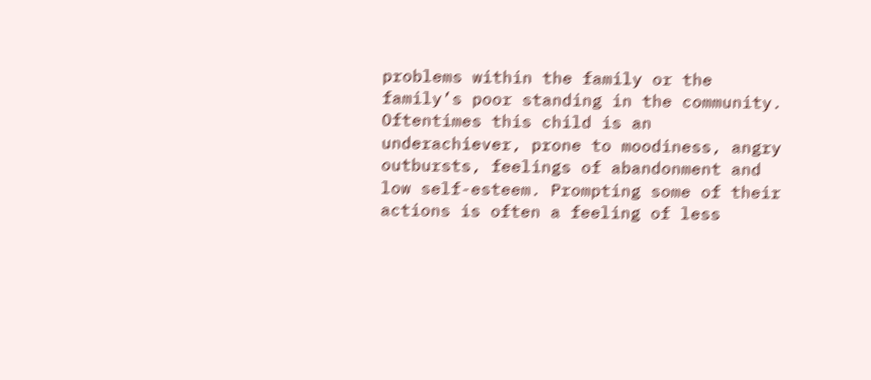problems within the family or the family’s poor standing in the community.  Oftentimes this child is an underachiever, prone to moodiness, angry outbursts, feelings of abandonment and low self-esteem. Prompting some of their actions is often a feeling of less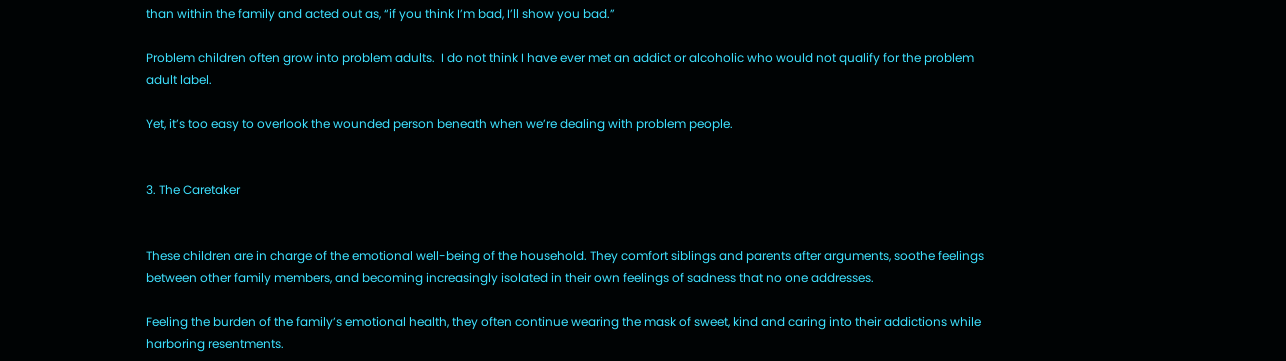than within the family and acted out as, “if you think I’m bad, I’ll show you bad.”

Problem children often grow into problem adults.  I do not think I have ever met an addict or alcoholic who would not qualify for the problem adult label.

Yet, it’s too easy to overlook the wounded person beneath when we’re dealing with problem people.


3. The Caretaker


These children are in charge of the emotional well-being of the household. They comfort siblings and parents after arguments, soothe feelings between other family members, and becoming increasingly isolated in their own feelings of sadness that no one addresses.

Feeling the burden of the family’s emotional health, they often continue wearing the mask of sweet, kind and caring into their addictions while harboring resentments.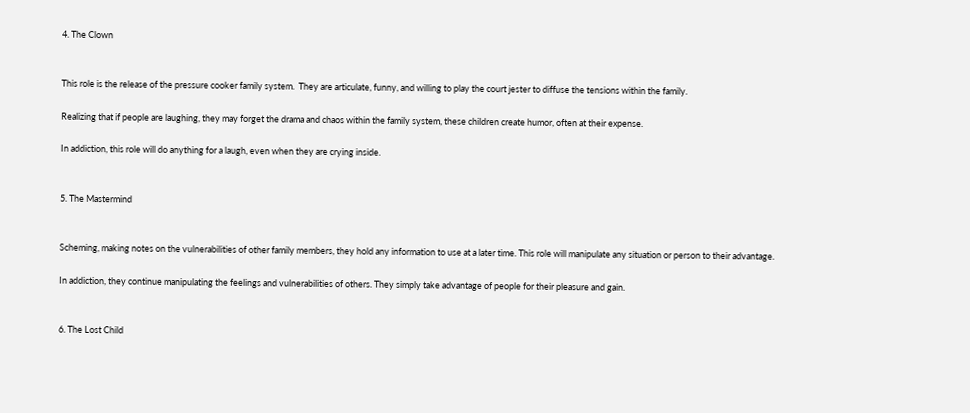4. The Clown


This role is the release of the pressure cooker family system.  They are articulate, funny, and willing to play the court jester to diffuse the tensions within the family.

Realizing that if people are laughing, they may forget the drama and chaos within the family system, these children create humor, often at their expense.

In addiction, this role will do anything for a laugh, even when they are crying inside.


5. The Mastermind


Scheming, making notes on the vulnerabilities of other family members, they hold any information to use at a later time. This role will manipulate any situation or person to their advantage.

In addiction, they continue manipulating the feelings and vulnerabilities of others. They simply take advantage of people for their pleasure and gain.


6. The Lost Child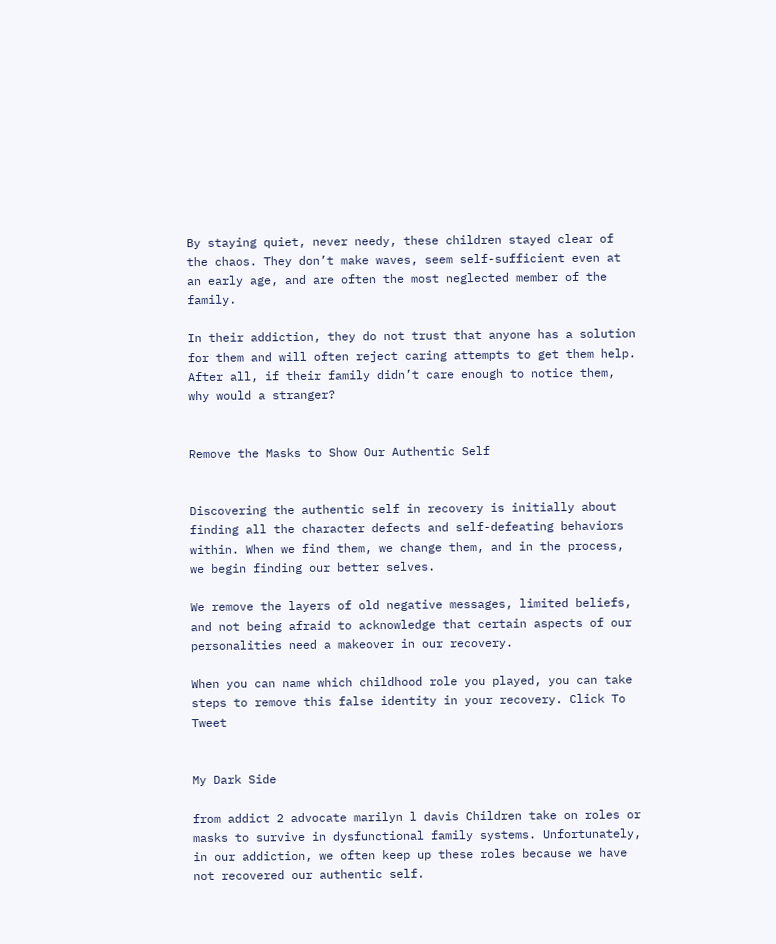By staying quiet, never needy, these children stayed clear of the chaos. They don’t make waves, seem self-sufficient even at an early age, and are often the most neglected member of the family.

In their addiction, they do not trust that anyone has a solution for them and will often reject caring attempts to get them help. After all, if their family didn’t care enough to notice them, why would a stranger?


Remove the Masks to Show Our Authentic Self


Discovering the authentic self in recovery is initially about finding all the character defects and self-defeating behaviors within. When we find them, we change them, and in the process, we begin finding our better selves.

We remove the layers of old negative messages, limited beliefs, and not being afraid to acknowledge that certain aspects of our personalities need a makeover in our recovery.

When you can name which childhood role you played, you can take steps to remove this false identity in your recovery. Click To Tweet


My Dark Side

from addict 2 advocate marilyn l davis Children take on roles or masks to survive in dysfunctional family systems. Unfortunately, in our addiction, we often keep up these roles because we have not recovered our authentic self.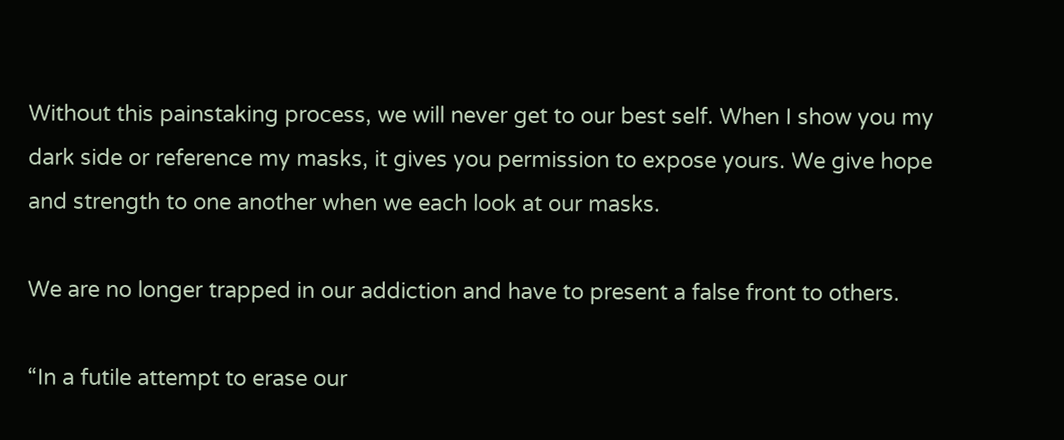Without this painstaking process, we will never get to our best self. When I show you my dark side or reference my masks, it gives you permission to expose yours. We give hope and strength to one another when we each look at our masks.

We are no longer trapped in our addiction and have to present a false front to others.

“In a futile attempt to erase our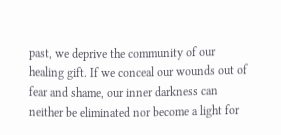past, we deprive the community of our healing gift. If we conceal our wounds out of fear and shame, our inner darkness can neither be eliminated nor become a light for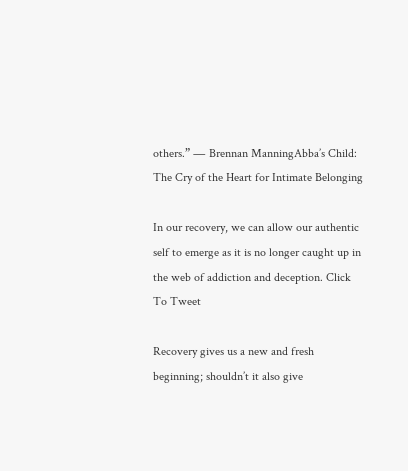others.” ― Brennan ManningAbba’s Child: The Cry of the Heart for Intimate Belonging

In our recovery, we can allow our authentic self to emerge as it is no longer caught up in the web of addiction and deception. Click To Tweet

Recovery gives us a new and fresh beginning; shouldn’t it also give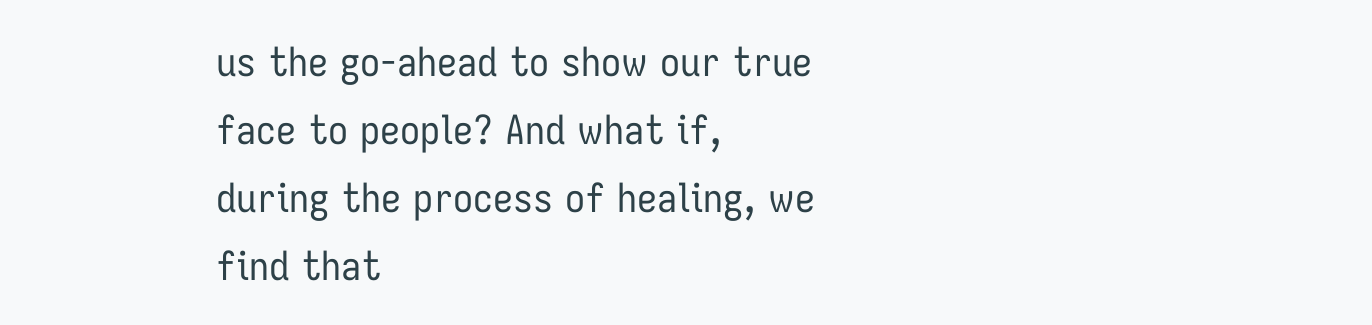us the go-ahead to show our true face to people? And what if, during the process of healing, we find that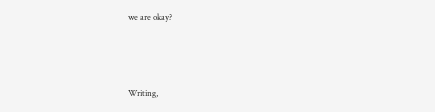we are okay?



Writing,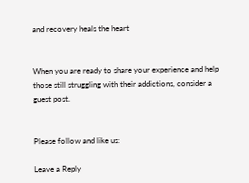and recovery heals the heart


When you are ready to share your experience and help those still struggling with their addictions, consider a guest post.


Please follow and like us:

Leave a Reply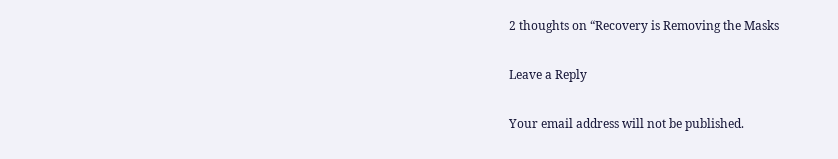2 thoughts on “Recovery is Removing the Masks

Leave a Reply

Your email address will not be published.